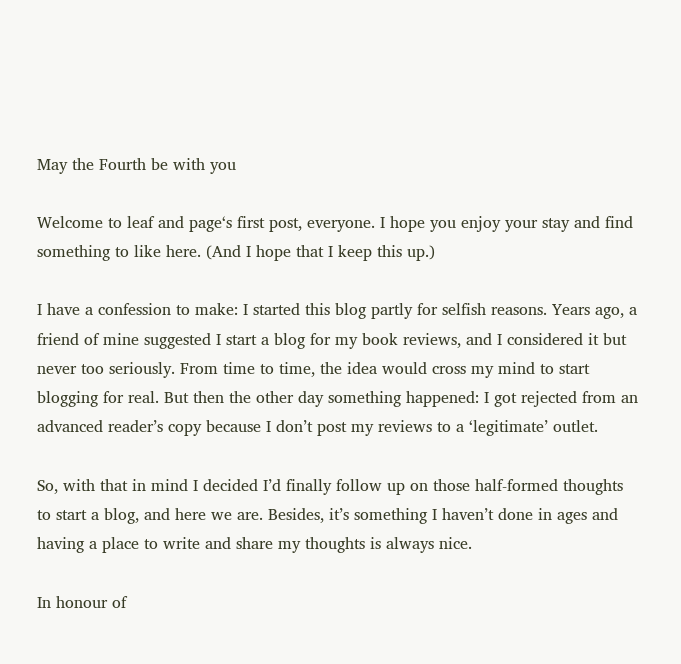May the Fourth be with you

Welcome to leaf and page‘s first post, everyone. I hope you enjoy your stay and find something to like here. (And I hope that I keep this up.)

I have a confession to make: I started this blog partly for selfish reasons. Years ago, a friend of mine suggested I start a blog for my book reviews, and I considered it but never too seriously. From time to time, the idea would cross my mind to start blogging for real. But then the other day something happened: I got rejected from an advanced reader’s copy because I don’t post my reviews to a ‘legitimate’ outlet.

So, with that in mind I decided I’d finally follow up on those half-formed thoughts to start a blog, and here we are. Besides, it’s something I haven’t done in ages and having a place to write and share my thoughts is always nice.

In honour of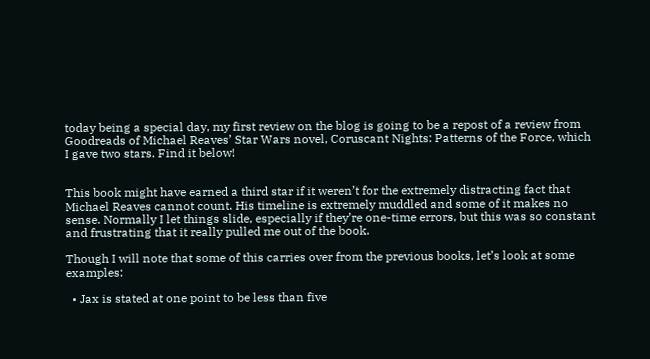today being a special day, my first review on the blog is going to be a repost of a review from Goodreads of Michael Reaves’ Star Wars novel, Coruscant Nights: Patterns of the Force, which I gave two stars. Find it below!


This book might have earned a third star if it weren’t for the extremely distracting fact that Michael Reaves cannot count. His timeline is extremely muddled and some of it makes no sense. Normally I let things slide, especially if they’re one-time errors, but this was so constant and frustrating that it really pulled me out of the book.

Though I will note that some of this carries over from the previous books, let’s look at some examples:

  • Jax is stated at one point to be less than five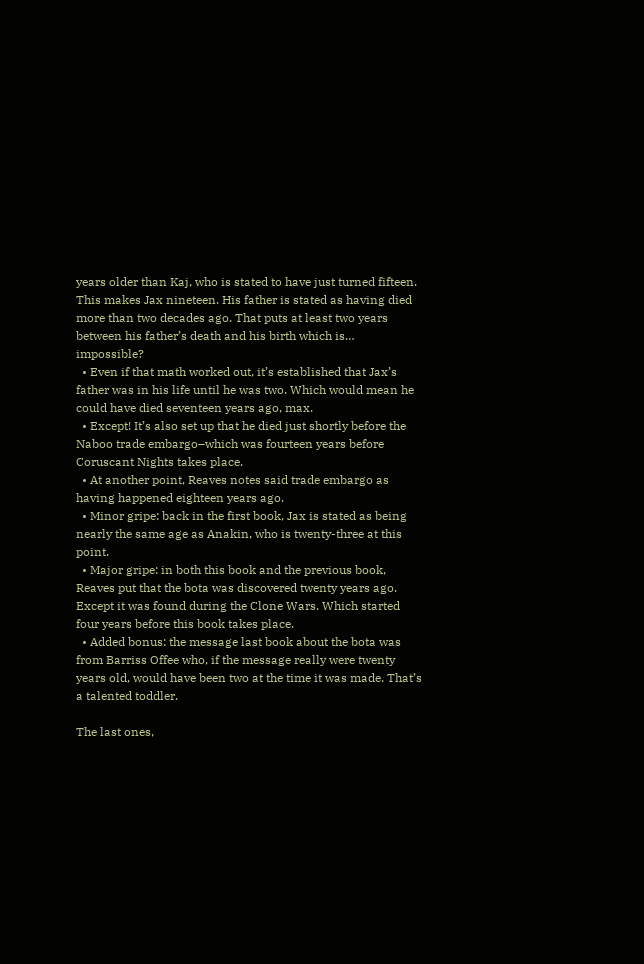years older than Kaj, who is stated to have just turned fifteen. This makes Jax nineteen. His father is stated as having died more than two decades ago. That puts at least two years between his father’s death and his birth which is… impossible?
  • Even if that math worked out, it’s established that Jax’s father was in his life until he was two. Which would mean he could have died seventeen years ago, max.
  • Except! It’s also set up that he died just shortly before the Naboo trade embargo–which was fourteen years before Coruscant Nights takes place.
  • At another point, Reaves notes said trade embargo as having happened eighteen years ago.
  • Minor gripe: back in the first book, Jax is stated as being nearly the same age as Anakin, who is twenty-three at this point.
  • Major gripe: in both this book and the previous book, Reaves put that the bota was discovered twenty years ago. Except it was found during the Clone Wars. Which started four years before this book takes place.
  • Added bonus: the message last book about the bota was from Barriss Offee who, if the message really were twenty years old, would have been two at the time it was made. That’s a talented toddler.

The last ones,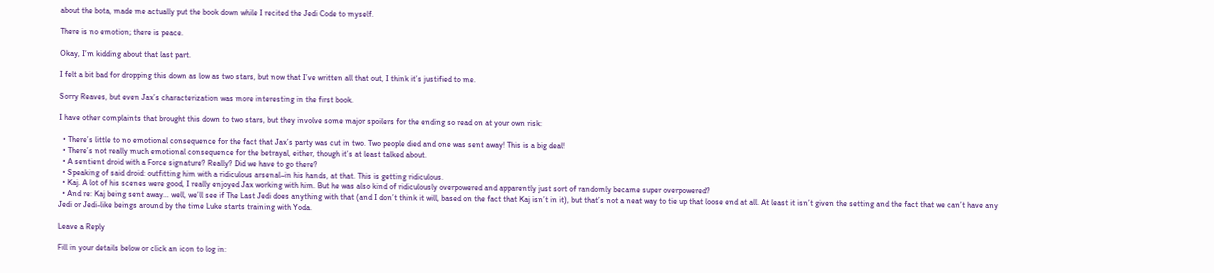about the bota, made me actually put the book down while I recited the Jedi Code to myself.

There is no emotion; there is peace.

Okay, I’m kidding about that last part.

I felt a bit bad for dropping this down as low as two stars, but now that I’ve written all that out, I think it’s justified to me.

Sorry Reaves, but even Jax’s characterization was more interesting in the first book.

I have other complaints that brought this down to two stars, but they involve some major spoilers for the ending so read on at your own risk:

  • There’s little to no emotional consequence for the fact that Jax’s party was cut in two. Two people died and one was sent away! This is a big deal!
  • There’s not really much emotional consequence for the betrayal, either, though it’s at least talked about.
  • A sentient droid with a Force signature? Really? Did we have to go there?
  • Speaking of said droid: outfitting him with a ridiculous arsenal–in his hands, at that. This is getting ridiculous.
  • Kaj. A lot of his scenes were good, I really enjoyed Jax working with him. But he was also kind of ridiculously overpowered and apparently just sort of randomly became super overpowered?
  • And re: Kaj being sent away… well, we’ll see if The Last Jedi does anything with that (and I don’t think it will, based on the fact that Kaj isn’t in it), but that’s not a neat way to tie up that loose end at all. At least it isn’t given the setting and the fact that we can’t have any Jedi or Jedi-like beings around by the time Luke starts training with Yoda.

Leave a Reply

Fill in your details below or click an icon to log in: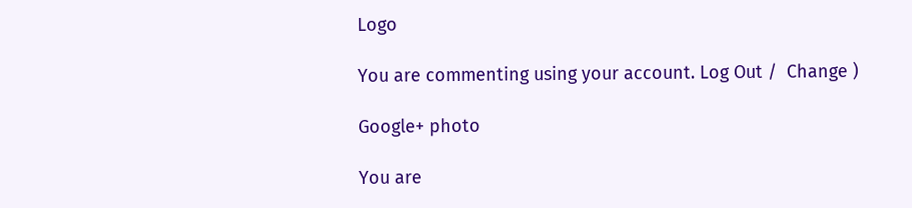Logo

You are commenting using your account. Log Out /  Change )

Google+ photo

You are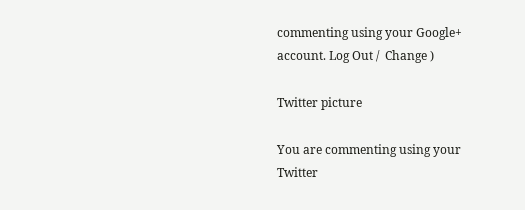commenting using your Google+ account. Log Out /  Change )

Twitter picture

You are commenting using your Twitter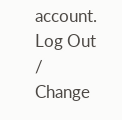account. Log Out /  Change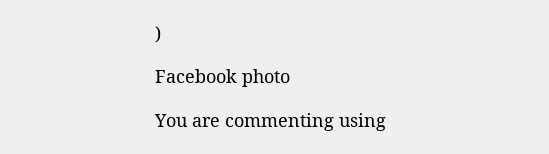)

Facebook photo

You are commenting using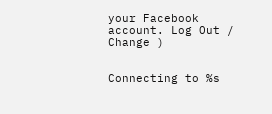your Facebook account. Log Out /  Change )


Connecting to %s